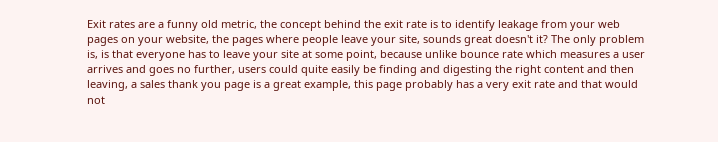Exit rates are a funny old metric, the concept behind the exit rate is to identify leakage from your web pages on your website, the pages where people leave your site, sounds great doesn't it? The only problem is, is that everyone has to leave your site at some point, because unlike bounce rate which measures a user arrives and goes no further, users could quite easily be finding and digesting the right content and then leaving, a sales thank you page is a great example, this page probably has a very exit rate and that would not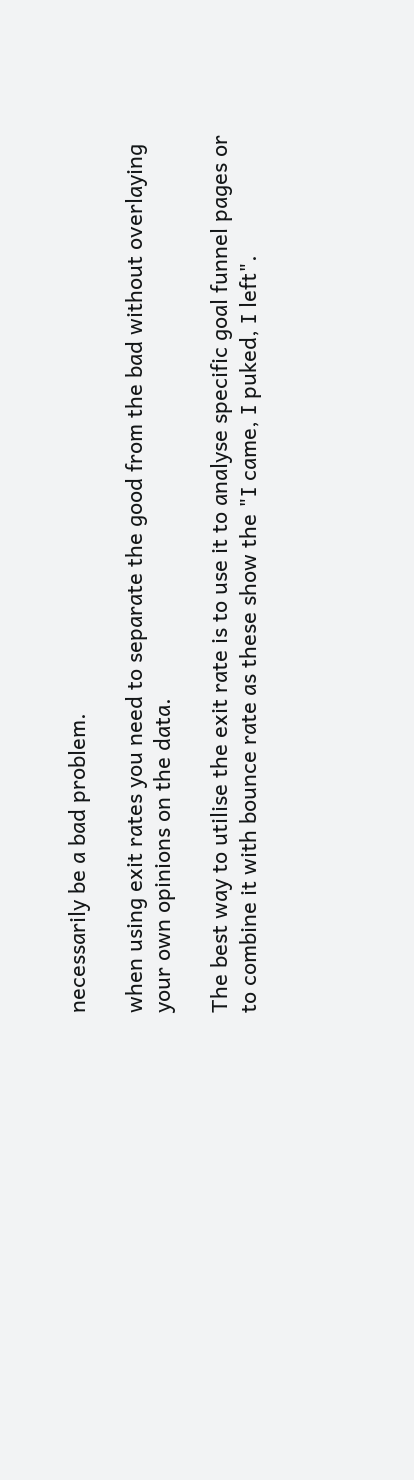necessarily be a bad problem.

when using exit rates you need to separate the good from the bad without overlaying your own opinions on the data.

The best way to utilise the exit rate is to use it to analyse specific goal funnel pages or to combine it with bounce rate as these show the "I came, I puked, I left".